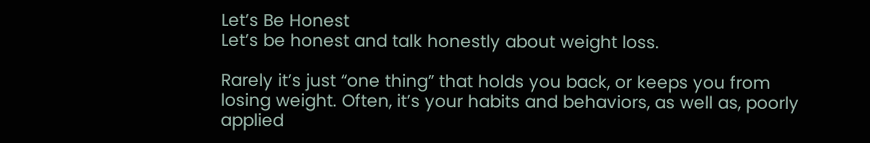Let’s Be Honest
Let’s be honest and talk honestly about weight loss.

Rarely it’s just “one thing” that holds you back, or keeps you from losing weight. Often, it’s your habits and behaviors, as well as, poorly applied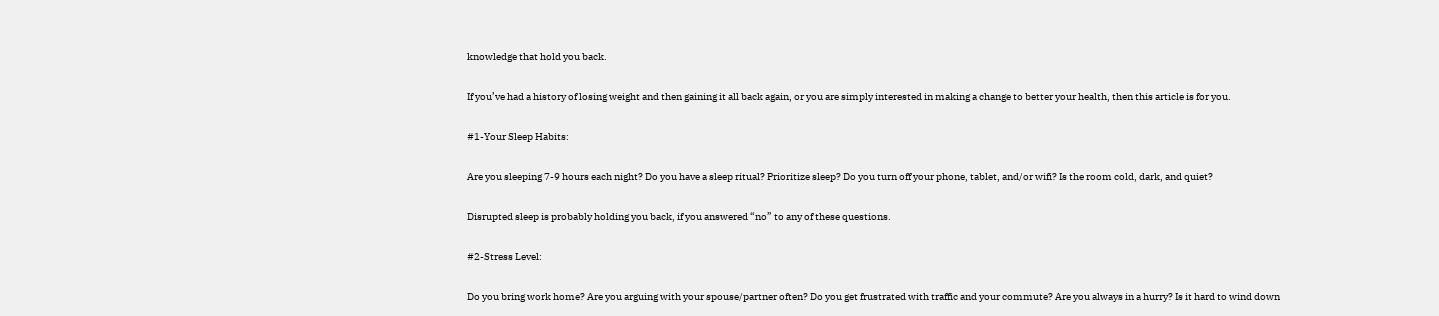knowledge that hold you back.

If you’ve had a history of losing weight and then gaining it all back again, or you are simply interested in making a change to better your health, then this article is for you.

#1-Your Sleep Habits:

Are you sleeping 7-9 hours each night? Do you have a sleep ritual? Prioritize sleep? Do you turn off your phone, tablet, and/or wifi? Is the room cold, dark, and quiet?

Disrupted sleep is probably holding you back, if you answered “no” to any of these questions.

#2-Stress Level:

Do you bring work home? Are you arguing with your spouse/partner often? Do you get frustrated with traffic and your commute? Are you always in a hurry? Is it hard to wind down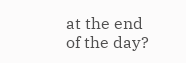at the end of the day?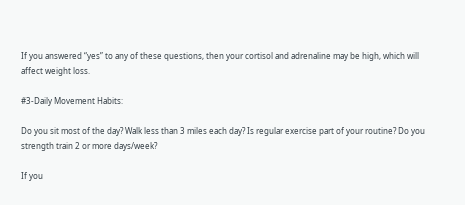If you answered “yes” to any of these questions, then your cortisol and adrenaline may be high, which will affect weight loss.

#3-Daily Movement Habits:

Do you sit most of the day? Walk less than 3 miles each day? Is regular exercise part of your routine? Do you strength train 2 or more days/week?

If you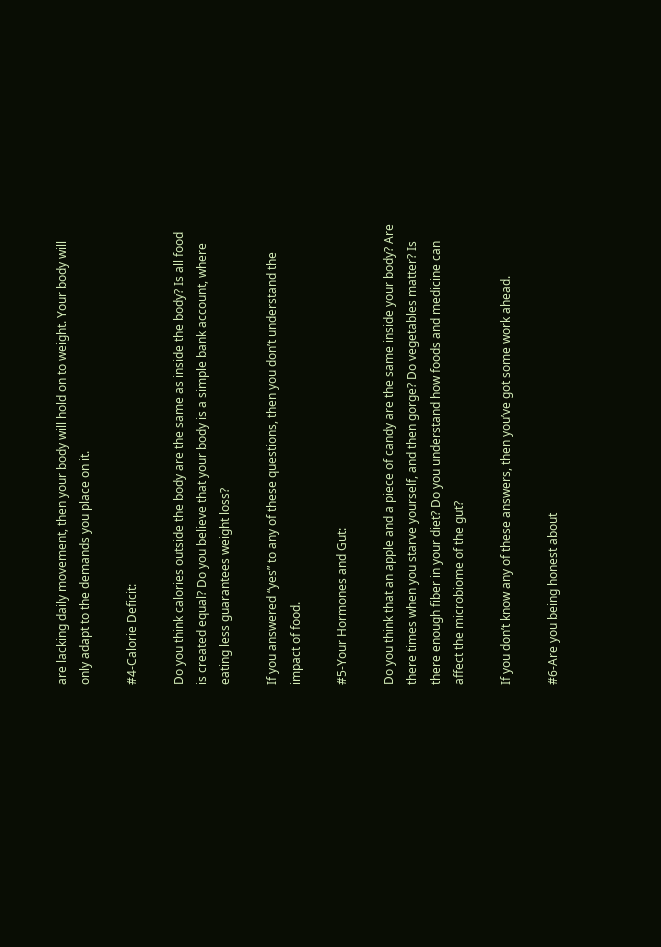are lacking daily movement, then your body will hold on to weight. Your body will only adapt to the demands you place on it.

#4-Calorie Deficit:

Do you think calories outside the body are the same as inside the body? Is all food is created equal? Do you believe that your body is a simple bank account, where eating less guarantees weight loss?

If you answered “yes” to any of these questions, then you don’t understand the impact of food.

#5-Your Hormones and Gut:

Do you think that an apple and a piece of candy are the same inside your body? Are there times when you starve yourself, and then gorge? Do vegetables matter? Is there enough fiber in your diet? Do you understand how foods and medicine can affect the microbiome of the gut?

If you don’t know any of these answers, then you’ve got some work ahead.

#6-Are you being honest about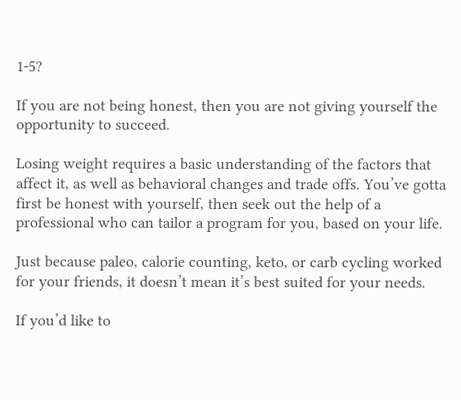1-5?

If you are not being honest, then you are not giving yourself the opportunity to succeed.

Losing weight requires a basic understanding of the factors that affect it, as well as behavioral changes and trade offs. You’ve gotta first be honest with yourself, then seek out the help of a professional who can tailor a program for you, based on your life.

Just because paleo, calorie counting, keto, or carb cycling worked for your friends, it doesn’t mean it’s best suited for your needs.

If you’d like to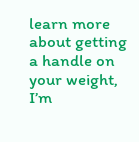learn more about getting a handle on your weight, I’m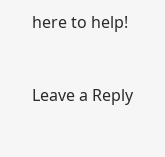here to help!


Leave a Reply